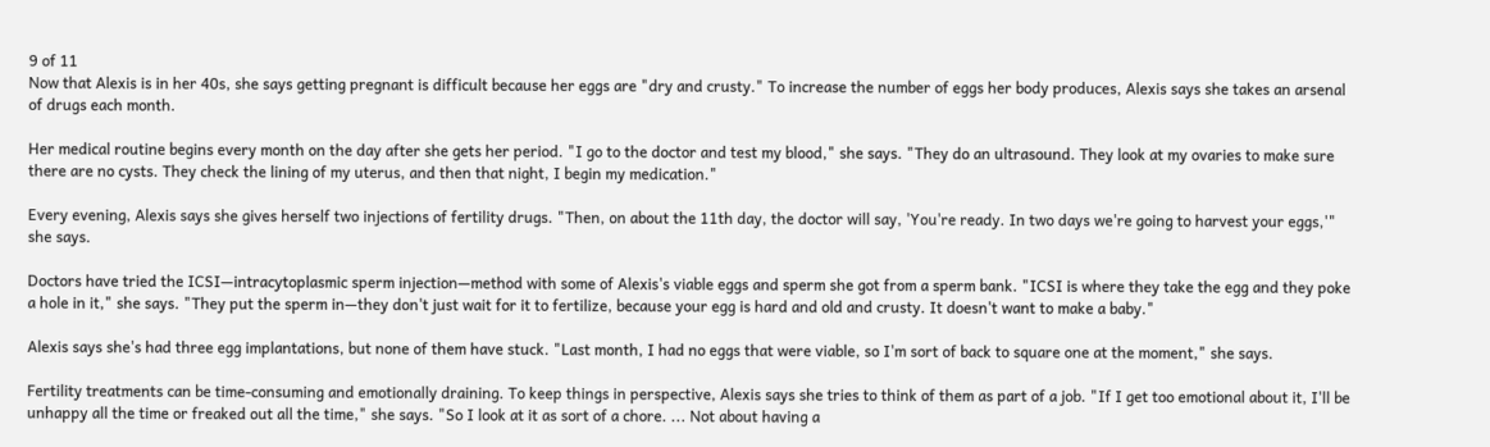9 of 11
Now that Alexis is in her 40s, she says getting pregnant is difficult because her eggs are "dry and crusty." To increase the number of eggs her body produces, Alexis says she takes an arsenal of drugs each month.

Her medical routine begins every month on the day after she gets her period. "I go to the doctor and test my blood," she says. "They do an ultrasound. They look at my ovaries to make sure there are no cysts. They check the lining of my uterus, and then that night, I begin my medication."

Every evening, Alexis says she gives herself two injections of fertility drugs. "Then, on about the 11th day, the doctor will say, 'You're ready. In two days we're going to harvest your eggs,'" she says.

Doctors have tried the ICSI—intracytoplasmic sperm injection—method with some of Alexis's viable eggs and sperm she got from a sperm bank. "ICSI is where they take the egg and they poke a hole in it," she says. "They put the sperm in—they don't just wait for it to fertilize, because your egg is hard and old and crusty. It doesn't want to make a baby."

Alexis says she's had three egg implantations, but none of them have stuck. "Last month, I had no eggs that were viable, so I'm sort of back to square one at the moment," she says.

Fertility treatments can be time-consuming and emotionally draining. To keep things in perspective, Alexis says she tries to think of them as part of a job. "If I get too emotional about it, I'll be unhappy all the time or freaked out all the time," she says. "So I look at it as sort of a chore. ... Not about having a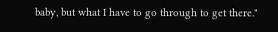baby, but what I have to go through to get there."